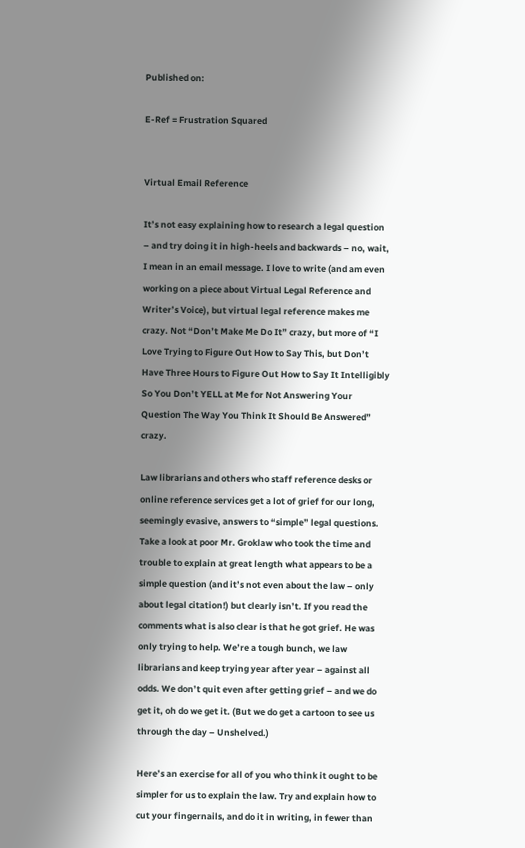Published on:

E-Ref = Frustration Squared


Virtual Email Reference

It’s not easy explaining how to research a legal question – and try doing it in high-heels and backwards – no, wait, I mean in an email message. I love to write (and am even working on a piece about Virtual Legal Reference and Writer’s Voice), but virtual legal reference makes me crazy. Not “Don’t Make Me Do It” crazy, but more of “I Love Trying to Figure Out How to Say This, but Don’t Have Three Hours to Figure Out How to Say It Intelligibly So You Don’t YELL at Me for Not Answering Your Question The Way You Think It Should Be Answered” crazy.

Law librarians and others who staff reference desks or online reference services get a lot of grief for our long, seemingly evasive, answers to “simple” legal questions. Take a look at poor Mr. Groklaw who took the time and trouble to explain at great length what appears to be a simple question (and it’s not even about the law – only about legal citation!) but clearly isn’t. If you read the comments what is also clear is that he got grief. He was only trying to help. We’re a tough bunch, we law librarians and keep trying year after year – against all odds. We don’t quit even after getting grief – and we do get it, oh do we get it. (But we do get a cartoon to see us through the day – Unshelved.)

Here’s an exercise for all of you who think it ought to be simpler for us to explain the law. Try and explain how to cut your fingernails, and do it in writing, in fewer than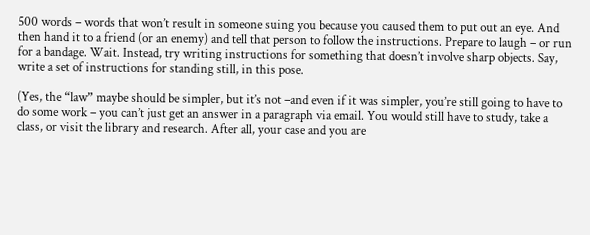500 words – words that won’t result in someone suing you because you caused them to put out an eye. And then hand it to a friend (or an enemy) and tell that person to follow the instructions. Prepare to laugh – or run for a bandage. Wait. Instead, try writing instructions for something that doesn’t involve sharp objects. Say, write a set of instructions for standing still, in this pose.

(Yes, the “law” maybe should be simpler, but it’s not –and even if it was simpler, you’re still going to have to do some work – you can’t just get an answer in a paragraph via email. You would still have to study, take a class, or visit the library and research. After all, your case and you are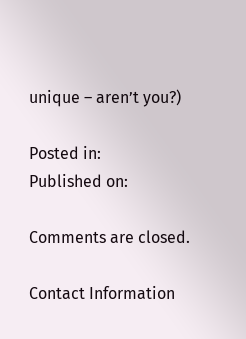unique – aren’t you?)

Posted in:
Published on:

Comments are closed.

Contact Information